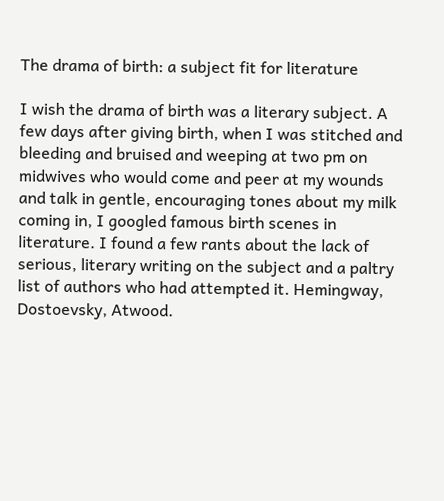The drama of birth: a subject fit for literature

I wish the drama of birth was a literary subject. A few days after giving birth, when I was stitched and bleeding and bruised and weeping at two pm on midwives who would come and peer at my wounds and talk in gentle, encouraging tones about my milk coming in, I googled famous birth scenes in literature. I found a few rants about the lack of serious, literary writing on the subject and a paltry list of authors who had attempted it. Hemingway, Dostoevsky, Atwood.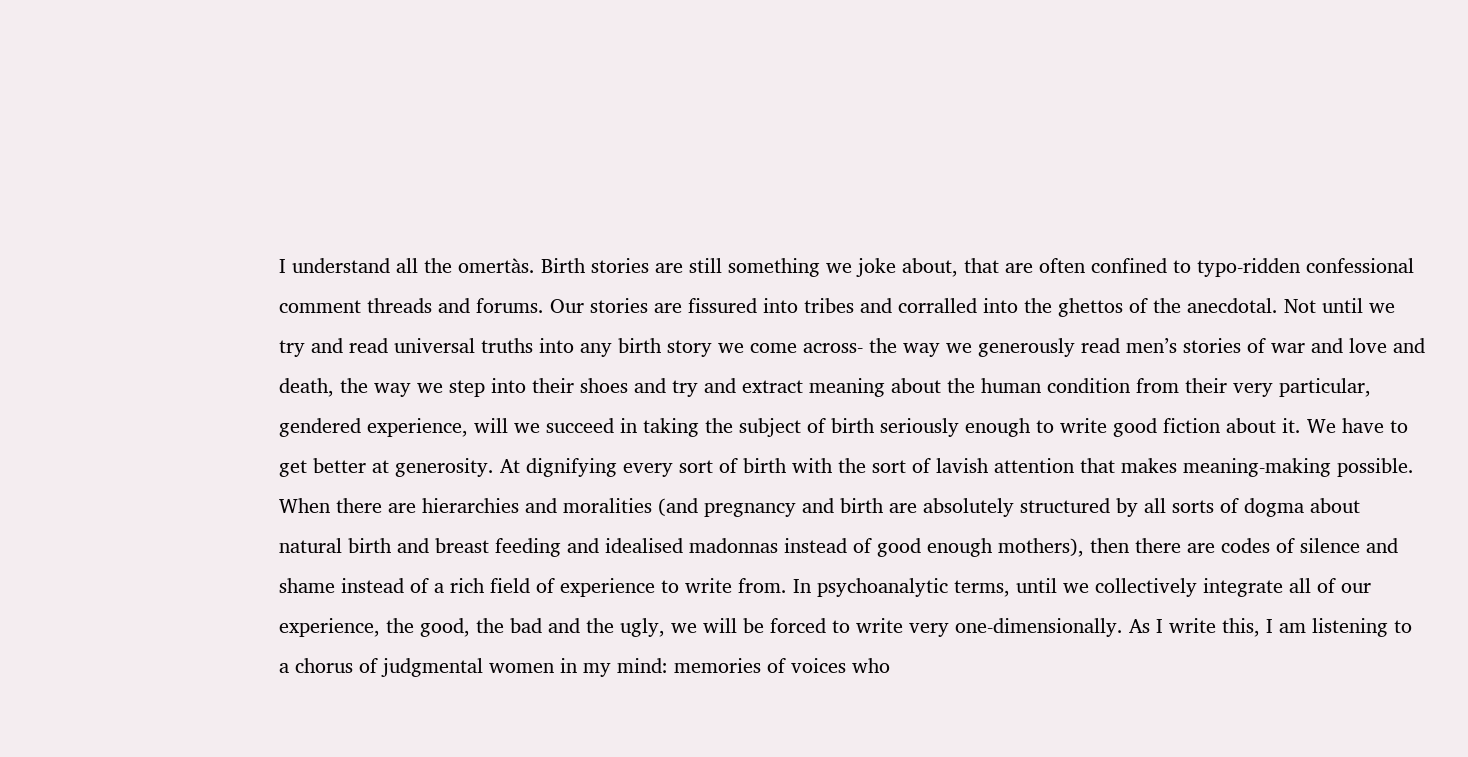I understand all the omertàs. Birth stories are still something we joke about, that are often confined to typo-ridden confessional comment threads and forums. Our stories are fissured into tribes and corralled into the ghettos of the anecdotal. Not until we try and read universal truths into any birth story we come across- the way we generously read men’s stories of war and love and death, the way we step into their shoes and try and extract meaning about the human condition from their very particular, gendered experience, will we succeed in taking the subject of birth seriously enough to write good fiction about it. We have to get better at generosity. At dignifying every sort of birth with the sort of lavish attention that makes meaning-making possible. When there are hierarchies and moralities (and pregnancy and birth are absolutely structured by all sorts of dogma about natural birth and breast feeding and idealised madonnas instead of good enough mothers), then there are codes of silence and shame instead of a rich field of experience to write from. In psychoanalytic terms, until we collectively integrate all of our experience, the good, the bad and the ugly, we will be forced to write very one-dimensionally. As I write this, I am listening to a chorus of judgmental women in my mind: memories of voices who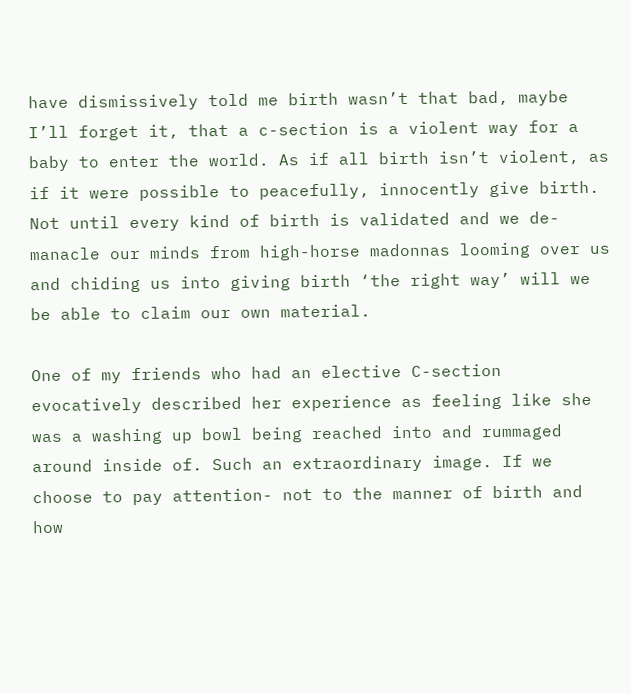have dismissively told me birth wasn’t that bad, maybe I’ll forget it, that a c-section is a violent way for a baby to enter the world. As if all birth isn’t violent, as if it were possible to peacefully, innocently give birth. Not until every kind of birth is validated and we de-manacle our minds from high-horse madonnas looming over us and chiding us into giving birth ‘the right way’ will we be able to claim our own material.

One of my friends who had an elective C-section evocatively described her experience as feeling like she was a washing up bowl being reached into and rummaged around inside of. Such an extraordinary image. If we choose to pay attention- not to the manner of birth and how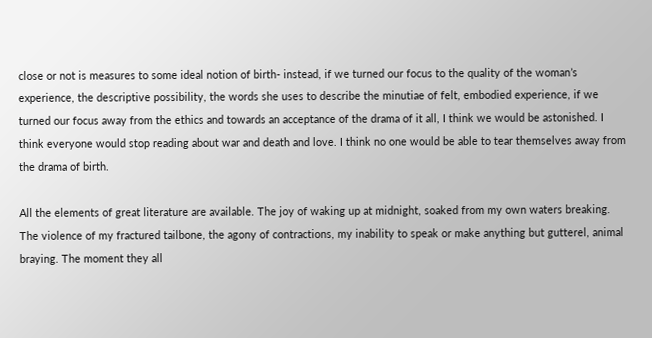close or not is measures to some ideal notion of birth- instead, if we turned our focus to the quality of the woman’s experience, the descriptive possibility, the words she uses to describe the minutiae of felt, embodied experience, if we turned our focus away from the ethics and towards an acceptance of the drama of it all, I think we would be astonished. I think everyone would stop reading about war and death and love. I think no one would be able to tear themselves away from the drama of birth.

All the elements of great literature are available. The joy of waking up at midnight, soaked from my own waters breaking. The violence of my fractured tailbone, the agony of contractions, my inability to speak or make anything but gutterel, animal braying. The moment they all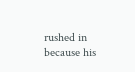rushed in because his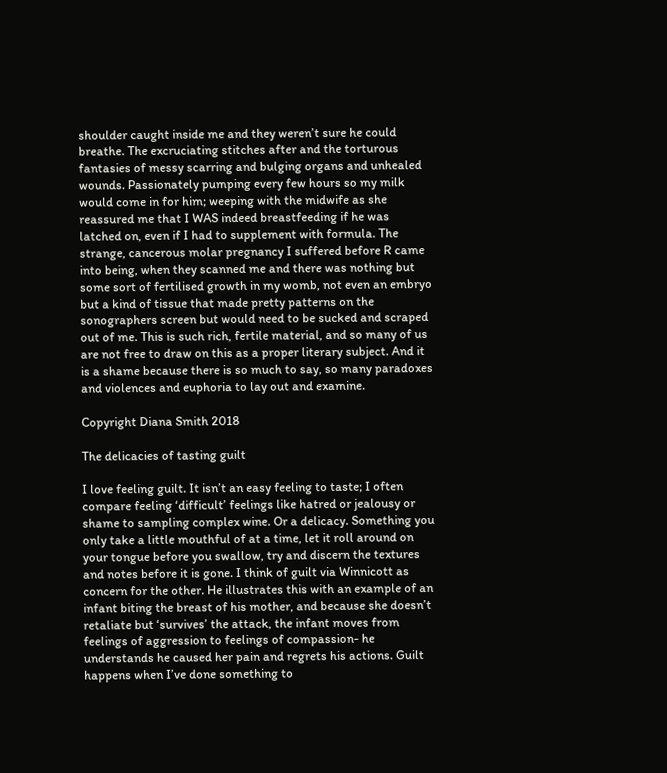shoulder caught inside me and they weren’t sure he could breathe. The excruciating stitches after and the torturous fantasies of messy scarring and bulging organs and unhealed wounds. Passionately pumping every few hours so my milk would come in for him; weeping with the midwife as she reassured me that I WAS indeed breastfeeding if he was latched on, even if I had to supplement with formula. The strange, cancerous molar pregnancy I suffered before R came into being, when they scanned me and there was nothing but some sort of fertilised growth in my womb, not even an embryo but a kind of tissue that made pretty patterns on the sonographers screen but would need to be sucked and scraped out of me. This is such rich, fertile material, and so many of us are not free to draw on this as a proper literary subject. And it is a shame because there is so much to say, so many paradoxes and violences and euphoria to lay out and examine.

Copyright Diana Smith 2018

The delicacies of tasting guilt

I love feeling guilt. It isn’t an easy feeling to taste; I often compare feeling ‘difficult’ feelings like hatred or jealousy or shame to sampling complex wine. Or a delicacy. Something you only take a little mouthful of at a time, let it roll around on your tongue before you swallow, try and discern the textures and notes before it is gone. I think of guilt via Winnicott as concern for the other. He illustrates this with an example of an infant biting the breast of his mother, and because she doesn’t retaliate but ‘survives’ the attack, the infant moves from feelings of aggression to feelings of compassion- he understands he caused her pain and regrets his actions. Guilt happens when I’ve done something to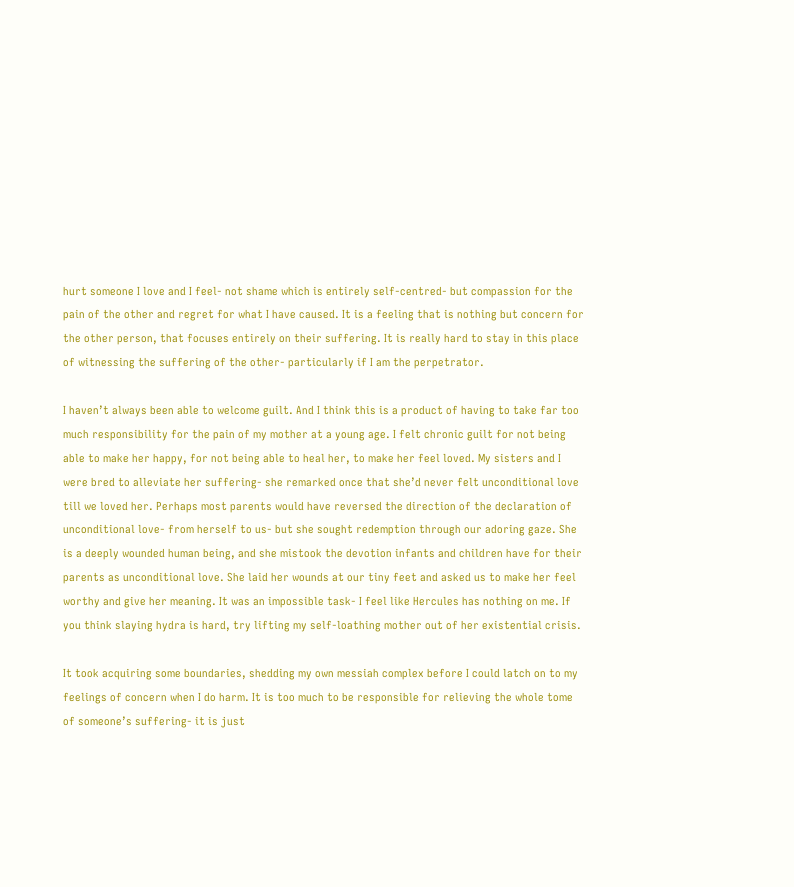hurt someone I love and I feel- not shame which is entirely self-centred- but compassion for the pain of the other and regret for what I have caused. It is a feeling that is nothing but concern for the other person, that focuses entirely on their suffering. It is really hard to stay in this place of witnessing the suffering of the other- particularly if I am the perpetrator.

I haven’t always been able to welcome guilt. And I think this is a product of having to take far too much responsibility for the pain of my mother at a young age. I felt chronic guilt for not being able to make her happy, for not being able to heal her, to make her feel loved. My sisters and I were bred to alleviate her suffering- she remarked once that she’d never felt unconditional love till we loved her. Perhaps most parents would have reversed the direction of the declaration of unconditional love- from herself to us- but she sought redemption through our adoring gaze. She is a deeply wounded human being, and she mistook the devotion infants and children have for their parents as unconditional love. She laid her wounds at our tiny feet and asked us to make her feel worthy and give her meaning. It was an impossible task- I feel like Hercules has nothing on me. If you think slaying hydra is hard, try lifting my self-loathing mother out of her existential crisis.

It took acquiring some boundaries, shedding my own messiah complex before I could latch on to my feelings of concern when I do harm. It is too much to be responsible for relieving the whole tome of someone’s suffering- it is just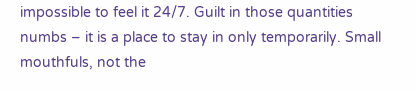impossible to feel it 24/7. Guilt in those quantities numbs – it is a place to stay in only temporarily. Small mouthfuls, not the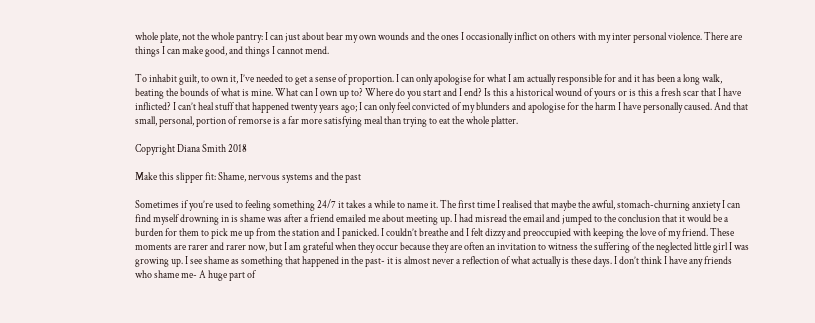whole plate, not the whole pantry: I can just about bear my own wounds and the ones I occasionally inflict on others with my inter personal violence. There are things I can make good, and things I cannot mend.

To inhabit guilt, to own it, I’ve needed to get a sense of proportion. I can only apologise for what I am actually responsible for and it has been a long walk, beating the bounds of what is mine. What can I own up to? Where do you start and I end? Is this a historical wound of yours or is this a fresh scar that I have inflicted? I can’t heal stuff that happened twenty years ago; I can only feel convicted of my blunders and apologise for the harm I have personally caused. And that small, personal, portion of remorse is a far more satisfying meal than trying to eat the whole platter.

Copyright Diana Smith 2018

Make this slipper fit: Shame, nervous systems and the past

Sometimes if you’re used to feeling something 24/7 it takes a while to name it. The first time I realised that maybe the awful, stomach-churning anxiety I can find myself drowning in is shame was after a friend emailed me about meeting up. I had misread the email and jumped to the conclusion that it would be a burden for them to pick me up from the station and I panicked. I couldn’t breathe and I felt dizzy and preoccupied with keeping the love of my friend. These moments are rarer and rarer now, but I am grateful when they occur because they are often an invitation to witness the suffering of the neglected little girl I was growing up. I see shame as something that happened in the past- it is almost never a reflection of what actually is these days. I don’t think I have any friends who shame me- A huge part of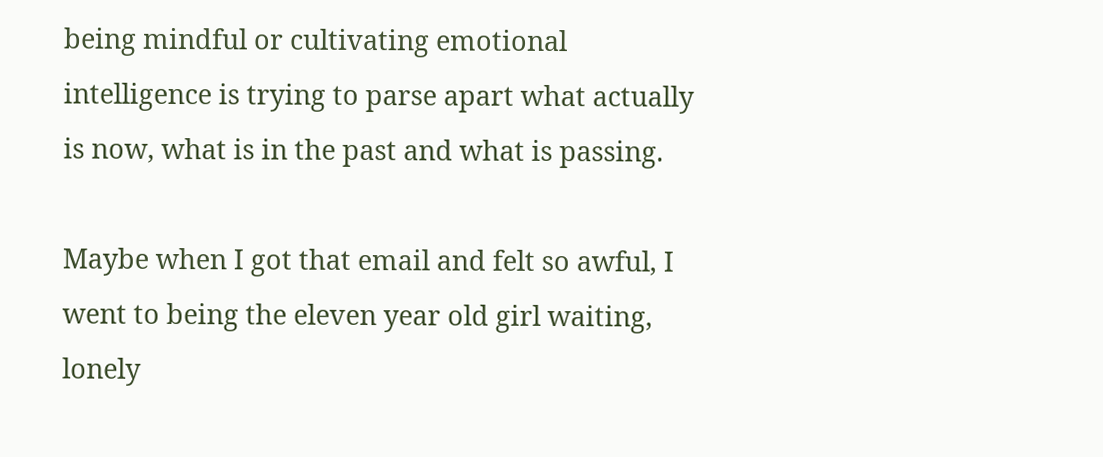being mindful or cultivating emotional intelligence is trying to parse apart what actually is now, what is in the past and what is passing.

Maybe when I got that email and felt so awful, I went to being the eleven year old girl waiting, lonely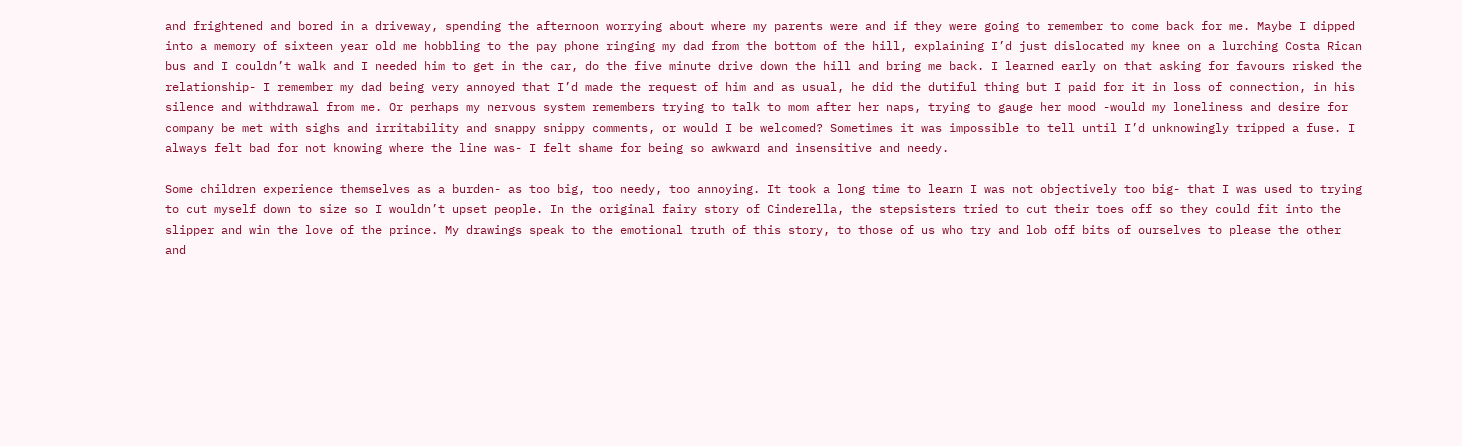and frightened and bored in a driveway, spending the afternoon worrying about where my parents were and if they were going to remember to come back for me. Maybe I dipped into a memory of sixteen year old me hobbling to the pay phone ringing my dad from the bottom of the hill, explaining I’d just dislocated my knee on a lurching Costa Rican bus and I couldn’t walk and I needed him to get in the car, do the five minute drive down the hill and bring me back. I learned early on that asking for favours risked the relationship- I remember my dad being very annoyed that I’d made the request of him and as usual, he did the dutiful thing but I paid for it in loss of connection, in his silence and withdrawal from me. Or perhaps my nervous system remembers trying to talk to mom after her naps, trying to gauge her mood -would my loneliness and desire for company be met with sighs and irritability and snappy snippy comments, or would I be welcomed? Sometimes it was impossible to tell until I’d unknowingly tripped a fuse. I always felt bad for not knowing where the line was- I felt shame for being so awkward and insensitive and needy.

Some children experience themselves as a burden- as too big, too needy, too annoying. It took a long time to learn I was not objectively too big- that I was used to trying to cut myself down to size so I wouldn’t upset people. In the original fairy story of Cinderella, the stepsisters tried to cut their toes off so they could fit into the slipper and win the love of the prince. My drawings speak to the emotional truth of this story, to those of us who try and lob off bits of ourselves to please the other and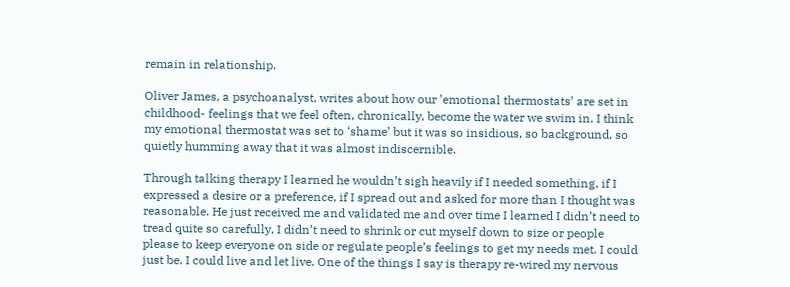remain in relationship.

Oliver James, a psychoanalyst, writes about how our ’emotional thermostats’ are set in childhood- feelings that we feel often, chronically, become the water we swim in. I think my emotional thermostat was set to ‘shame’ but it was so insidious, so background, so quietly humming away that it was almost indiscernible.

Through talking therapy I learned he wouldn’t sigh heavily if I needed something, if I expressed a desire or a preference, if I spread out and asked for more than I thought was reasonable. He just received me and validated me and over time I learned I didn’t need to tread quite so carefully, I didn’t need to shrink or cut myself down to size or people please to keep everyone on side or regulate people’s feelings to get my needs met. I could just be. I could live and let live. One of the things I say is therapy re-wired my nervous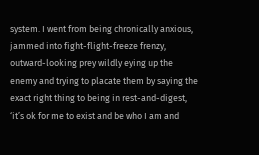system. I went from being chronically anxious, jammed into fight-flight-freeze frenzy, outward-looking prey wildly eying up the enemy and trying to placate them by saying the exact right thing to being in rest-and-digest, ‘it’s ok for me to exist and be who I am and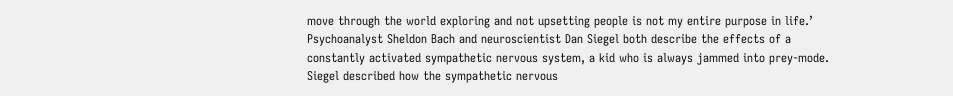move through the world exploring and not upsetting people is not my entire purpose in life.’ Psychoanalyst Sheldon Bach and neuroscientist Dan Siegel both describe the effects of a constantly activated sympathetic nervous system, a kid who is always jammed into prey-mode. Siegel described how the sympathetic nervous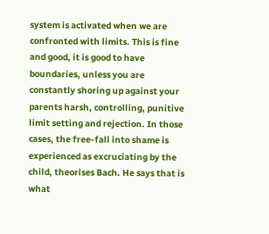system is activated when we are confronted with limits. This is fine and good, it is good to have boundaries, unless you are constantly shoring up against your parents harsh, controlling, punitive limit setting and rejection. In those cases, the free-fall into shame is experienced as excruciating by the child, theorises Bach. He says that is what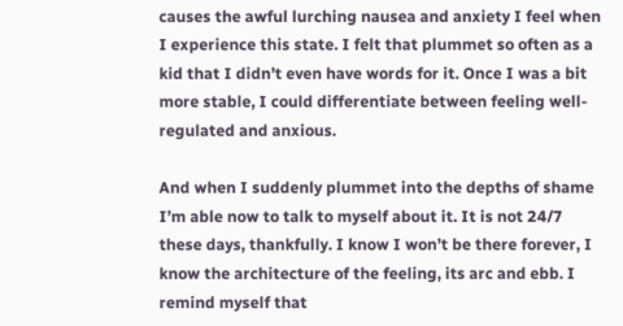causes the awful lurching nausea and anxiety I feel when I experience this state. I felt that plummet so often as a kid that I didn’t even have words for it. Once I was a bit more stable, I could differentiate between feeling well-regulated and anxious.

And when I suddenly plummet into the depths of shame I’m able now to talk to myself about it. It is not 24/7 these days, thankfully. I know I won’t be there forever, I know the architecture of the feeling, its arc and ebb. I remind myself that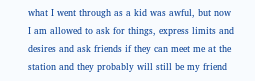what I went through as a kid was awful, but now I am allowed to ask for things, express limits and desires and ask friends if they can meet me at the station and they probably will still be my friend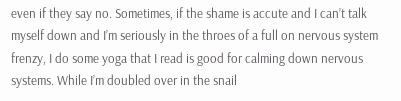even if they say no. Sometimes, if the shame is accute and I can’t talk myself down and I’m seriously in the throes of a full on nervous system frenzy, I do some yoga that I read is good for calming down nervous systems. While I’m doubled over in the snail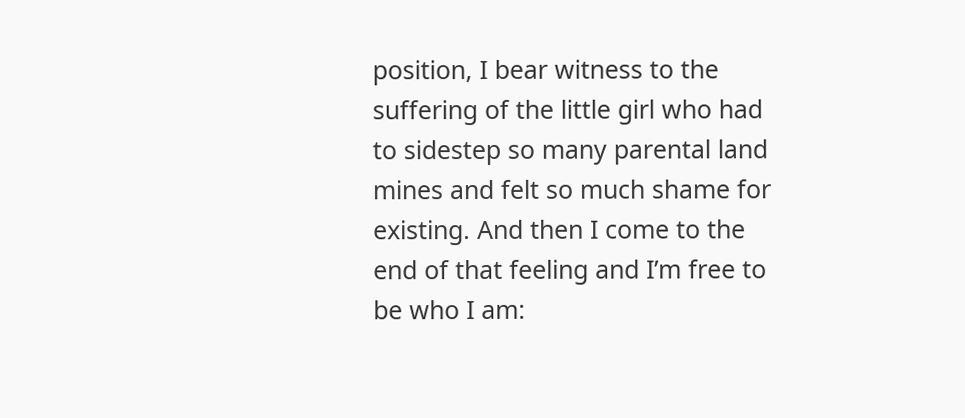position, I bear witness to the suffering of the little girl who had to sidestep so many parental land mines and felt so much shame for existing. And then I come to the end of that feeling and I’m free to be who I am: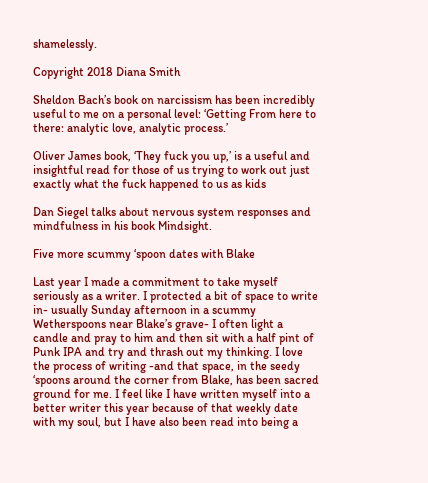shamelessly.

Copyright 2018 Diana Smith

Sheldon Bach’s book on narcissism has been incredibly useful to me on a personal level: ‘Getting From here to there: analytic love, analytic process.’

Oliver James book, ‘They fuck you up,’ is a useful and insightful read for those of us trying to work out just exactly what the fuck happened to us as kids

Dan Siegel talks about nervous system responses and mindfulness in his book Mindsight.

Five more scummy ‘spoon dates with Blake

Last year I made a commitment to take myself seriously as a writer. I protected a bit of space to write in- usually Sunday afternoon in a scummy Wetherspoons near Blake’s grave- I often light a candle and pray to him and then sit with a half pint of Punk IPA and try and thrash out my thinking. I love the process of writing -and that space, in the seedy ‘spoons around the corner from Blake, has been sacred ground for me. I feel like I have written myself into a better writer this year because of that weekly date with my soul, but I have also been read into being a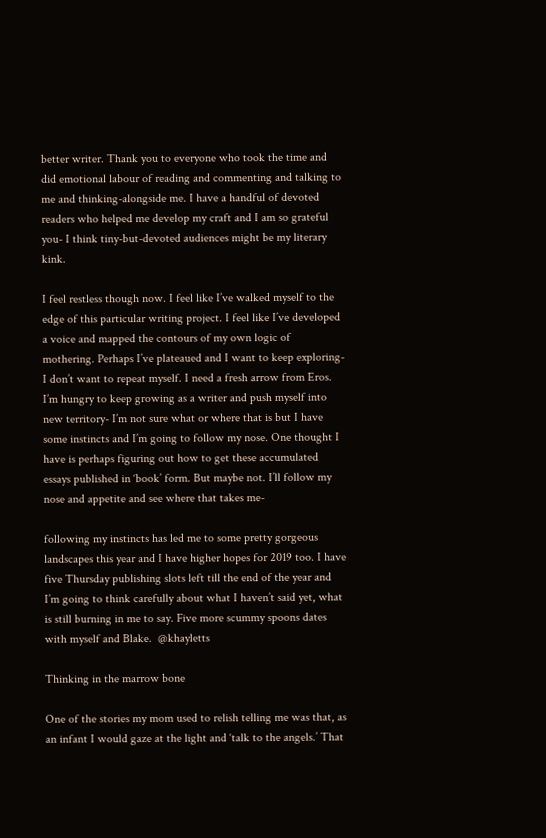better writer. Thank you to everyone who took the time and did emotional labour of reading and commenting and talking to me and thinking-alongside me. I have a handful of devoted readers who helped me develop my craft and I am so grateful you- I think tiny-but-devoted audiences might be my literary kink.

I feel restless though now. I feel like I’ve walked myself to the edge of this particular writing project. I feel like I’ve developed a voice and mapped the contours of my own logic of mothering. Perhaps I’ve plateaued and I want to keep exploring- I don’t want to repeat myself. I need a fresh arrow from Eros. I’m hungry to keep growing as a writer and push myself into new territory- I’m not sure what or where that is but I have some instincts and I’m going to follow my nose. One thought I have is perhaps figuring out how to get these accumulated essays published in ‘book’ form. But maybe not. I’ll follow my nose and appetite and see where that takes me-

following my instincts has led me to some pretty gorgeous landscapes this year and I have higher hopes for 2019 too. I have five Thursday publishing slots left till the end of the year and I’m going to think carefully about what I haven’t said yet, what is still burning in me to say. Five more scummy spoons dates with myself and Blake.  @khayletts

Thinking in the marrow bone

One of the stories my mom used to relish telling me was that, as an infant I would gaze at the light and ‘talk to the angels.’ That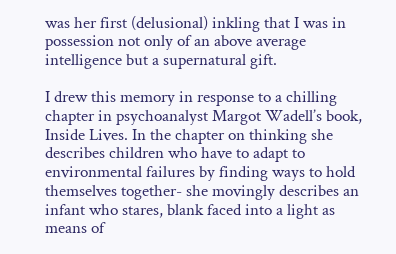was her first (delusional) inkling that I was in possession not only of an above average intelligence but a supernatural gift.

I drew this memory in response to a chilling chapter in psychoanalyst Margot Wadell’s book, Inside Lives. In the chapter on thinking she describes children who have to adapt to environmental failures by finding ways to hold themselves together- she movingly describes an infant who stares, blank faced into a light as means of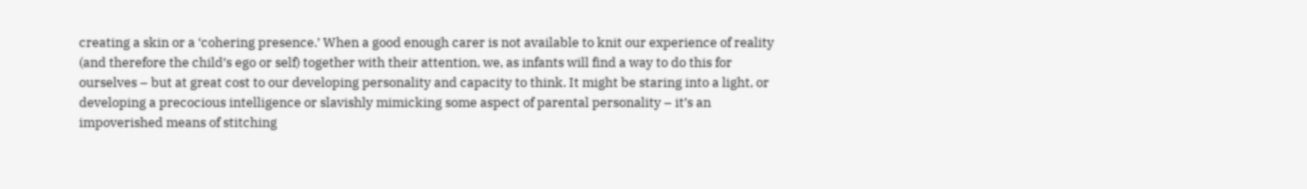creating a skin or a ‘cohering presence.’ When a good enough carer is not available to knit our experience of reality (and therefore the child’s ego or self) together with their attention, we, as infants will find a way to do this for ourselves – but at great cost to our developing personality and capacity to think. It might be staring into a light, or developing a precocious intelligence or slavishly mimicking some aspect of parental personality – it’s an impoverished means of stitching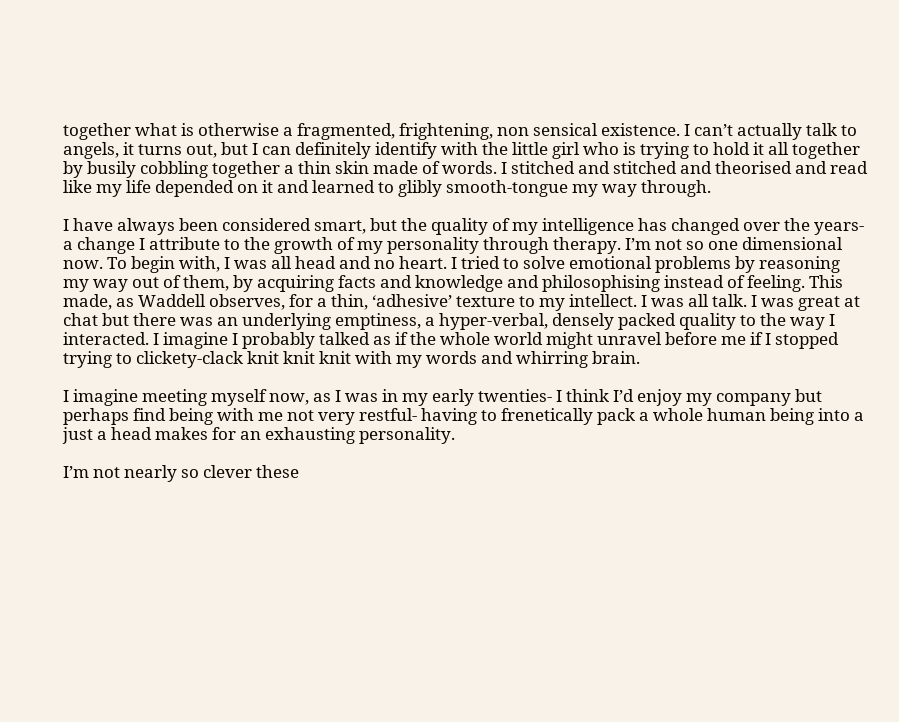together what is otherwise a fragmented, frightening, non sensical existence. I can’t actually talk to angels, it turns out, but I can definitely identify with the little girl who is trying to hold it all together by busily cobbling together a thin skin made of words. I stitched and stitched and theorised and read like my life depended on it and learned to glibly smooth-tongue my way through.

I have always been considered smart, but the quality of my intelligence has changed over the years- a change I attribute to the growth of my personality through therapy. I’m not so one dimensional now. To begin with, I was all head and no heart. I tried to solve emotional problems by reasoning my way out of them, by acquiring facts and knowledge and philosophising instead of feeling. This made, as Waddell observes, for a thin, ‘adhesive’ texture to my intellect. I was all talk. I was great at chat but there was an underlying emptiness, a hyper-verbal, densely packed quality to the way I interacted. I imagine I probably talked as if the whole world might unravel before me if I stopped trying to clickety-clack knit knit knit with my words and whirring brain.

I imagine meeting myself now, as I was in my early twenties- I think I’d enjoy my company but perhaps find being with me not very restful- having to frenetically pack a whole human being into a just a head makes for an exhausting personality.

I’m not nearly so clever these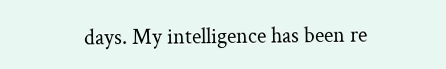days. My intelligence has been re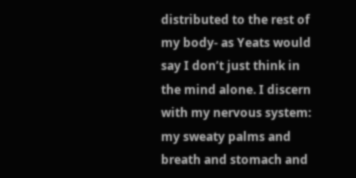distributed to the rest of my body- as Yeats would say I don’t just think in the mind alone. I discern with my nervous system: my sweaty palms and breath and stomach and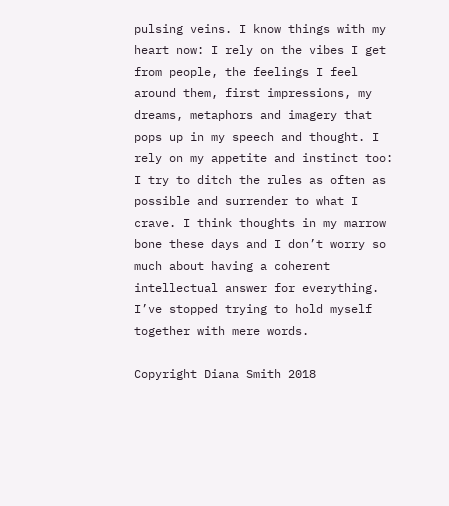pulsing veins. I know things with my heart now: I rely on the vibes I get from people, the feelings I feel around them, first impressions, my dreams, metaphors and imagery that pops up in my speech and thought. I rely on my appetite and instinct too: I try to ditch the rules as often as possible and surrender to what I crave. I think thoughts in my marrow bone these days and I don’t worry so much about having a coherent intellectual answer for everything. I’ve stopped trying to hold myself together with mere words.

Copyright Diana Smith 2018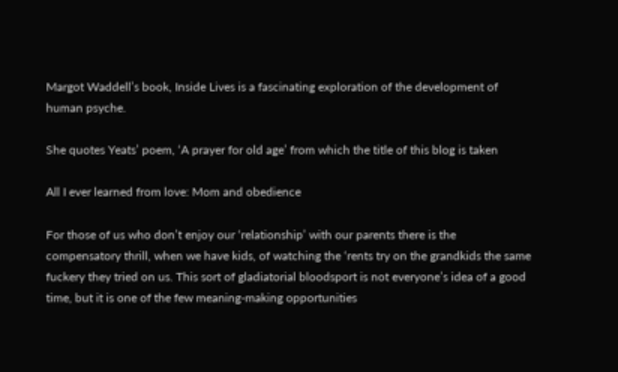Margot Waddell’s book, Inside Lives is a fascinating exploration of the development of human psyche.

She quotes Yeats’ poem, ‘A prayer for old age’ from which the title of this blog is taken

All I ever learned from love: Mom and obedience

For those of us who don’t enjoy our ‘relationship’ with our parents there is the compensatory thrill, when we have kids, of watching the ‘rents try on the grandkids the same fuckery they tried on us. This sort of gladiatorial bloodsport is not everyone’s idea of a good time, but it is one of the few meaning-making opportunities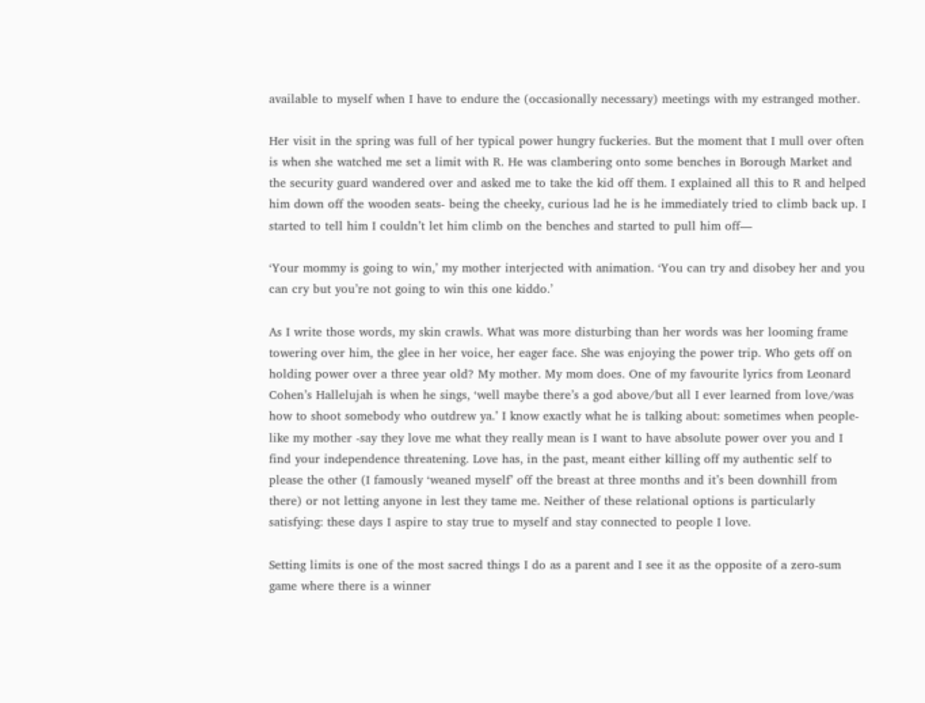available to myself when I have to endure the (occasionally necessary) meetings with my estranged mother.

Her visit in the spring was full of her typical power hungry fuckeries. But the moment that I mull over often is when she watched me set a limit with R. He was clambering onto some benches in Borough Market and the security guard wandered over and asked me to take the kid off them. I explained all this to R and helped him down off the wooden seats- being the cheeky, curious lad he is he immediately tried to climb back up. I started to tell him I couldn’t let him climb on the benches and started to pull him off—

‘Your mommy is going to win,’ my mother interjected with animation. ‘You can try and disobey her and you can cry but you’re not going to win this one kiddo.’

As I write those words, my skin crawls. What was more disturbing than her words was her looming frame towering over him, the glee in her voice, her eager face. She was enjoying the power trip. Who gets off on holding power over a three year old? My mother. My mom does. One of my favourite lyrics from Leonard Cohen’s Hallelujah is when he sings, ‘well maybe there’s a god above/but all I ever learned from love/was how to shoot somebody who outdrew ya.’ I know exactly what he is talking about: sometimes when people- like my mother -say they love me what they really mean is I want to have absolute power over you and I find your independence threatening. Love has, in the past, meant either killing off my authentic self to please the other (I famously ‘weaned myself’ off the breast at three months and it’s been downhill from there) or not letting anyone in lest they tame me. Neither of these relational options is particularly satisfying: these days I aspire to stay true to myself and stay connected to people I love.

Setting limits is one of the most sacred things I do as a parent and I see it as the opposite of a zero-sum game where there is a winner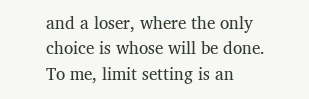and a loser, where the only choice is whose will be done. To me, limit setting is an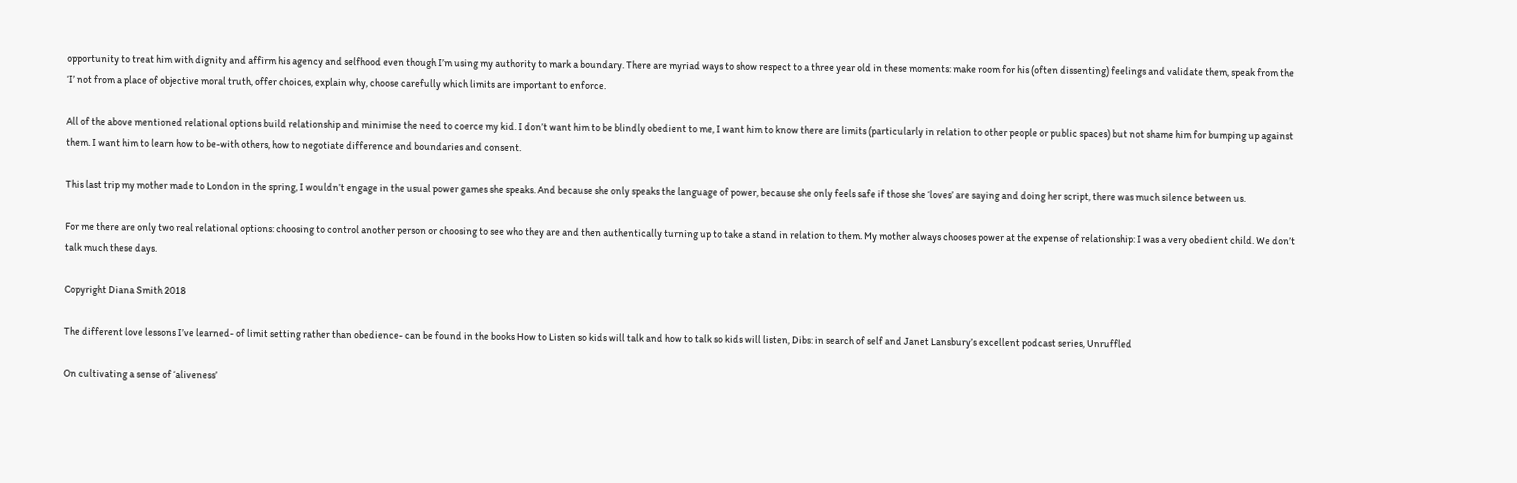opportunity to treat him with dignity and affirm his agency and selfhood even though I’m using my authority to mark a boundary. There are myriad ways to show respect to a three year old in these moments: make room for his (often dissenting) feelings and validate them, speak from the ‘I’ not from a place of objective moral truth, offer choices, explain why, choose carefully which limits are important to enforce.

All of the above mentioned relational options build relationship and minimise the need to coerce my kid. I don’t want him to be blindly obedient to me, I want him to know there are limits (particularly in relation to other people or public spaces) but not shame him for bumping up against them. I want him to learn how to be-with others, how to negotiate difference and boundaries and consent.

This last trip my mother made to London in the spring, I wouldn’t engage in the usual power games she speaks. And because she only speaks the language of power, because she only feels safe if those she ‘loves’ are saying and doing her script, there was much silence between us.

For me there are only two real relational options: choosing to control another person or choosing to see who they are and then authentically turning up to take a stand in relation to them. My mother always chooses power at the expense of relationship: I was a very obedient child. We don’t talk much these days.

Copyright Diana Smith 2018

The different love lessons I’ve learned- of limit setting rather than obedience- can be found in the books How to Listen so kids will talk and how to talk so kids will listen, Dibs: in search of self and Janet Lansbury’s excellent podcast series, Unruffled

On cultivating a sense of ‘aliveness’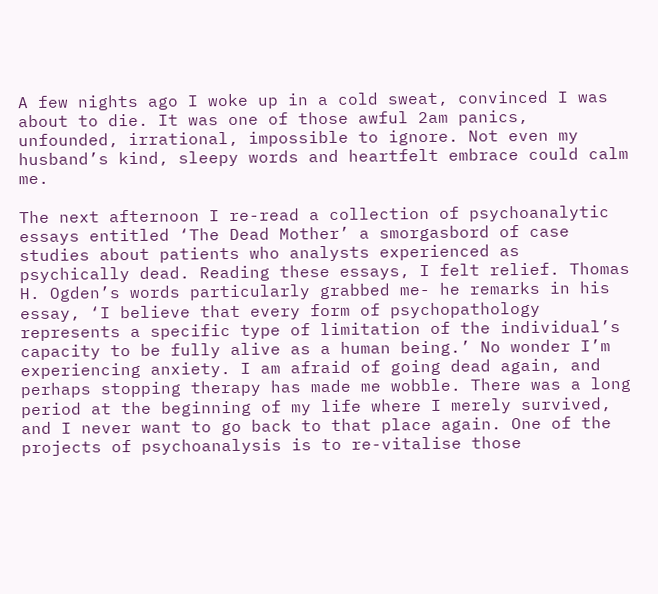A few nights ago I woke up in a cold sweat, convinced I was about to die. It was one of those awful 2am panics, unfounded, irrational, impossible to ignore. Not even my husband’s kind, sleepy words and heartfelt embrace could calm me.

The next afternoon I re-read a collection of psychoanalytic essays entitled ‘The Dead Mother’ a smorgasbord of case studies about patients who analysts experienced as psychically dead. Reading these essays, I felt relief. Thomas H. Ogden’s words particularly grabbed me- he remarks in his essay, ‘I believe that every form of psychopathology represents a specific type of limitation of the individual’s capacity to be fully alive as a human being.’ No wonder I’m experiencing anxiety. I am afraid of going dead again, and perhaps stopping therapy has made me wobble. There was a long period at the beginning of my life where I merely survived, and I never want to go back to that place again. One of the projects of psychoanalysis is to re-vitalise those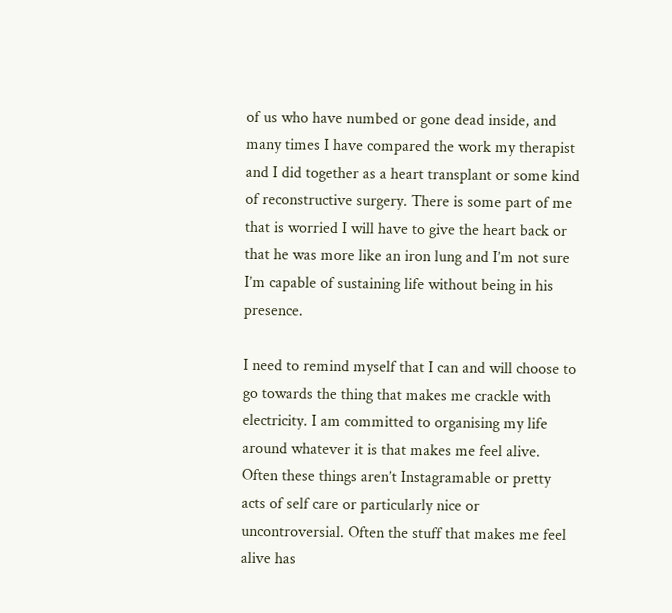of us who have numbed or gone dead inside, and many times I have compared the work my therapist and I did together as a heart transplant or some kind of reconstructive surgery. There is some part of me that is worried I will have to give the heart back or that he was more like an iron lung and I’m not sure I’m capable of sustaining life without being in his presence.

I need to remind myself that I can and will choose to go towards the thing that makes me crackle with electricity. I am committed to organising my life around whatever it is that makes me feel alive. Often these things aren’t Instagramable or pretty acts of self care or particularly nice or uncontroversial. Often the stuff that makes me feel alive has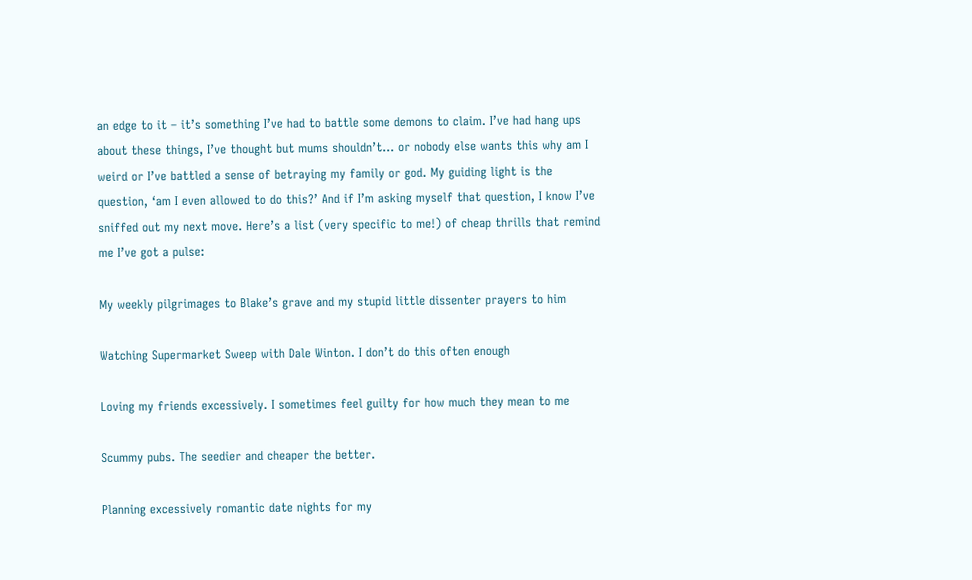an edge to it – it’s something I’ve had to battle some demons to claim. I’ve had hang ups about these things, I’ve thought but mums shouldn’t… or nobody else wants this why am I weird or I’ve battled a sense of betraying my family or god. My guiding light is the question, ‘am I even allowed to do this?’ And if I’m asking myself that question, I know I’ve sniffed out my next move. Here’s a list (very specific to me!) of cheap thrills that remind me I’ve got a pulse:

My weekly pilgrimages to Blake’s grave and my stupid little dissenter prayers to him

Watching Supermarket Sweep with Dale Winton. I don’t do this often enough

Loving my friends excessively. I sometimes feel guilty for how much they mean to me

Scummy pubs. The seedier and cheaper the better.

Planning excessively romantic date nights for my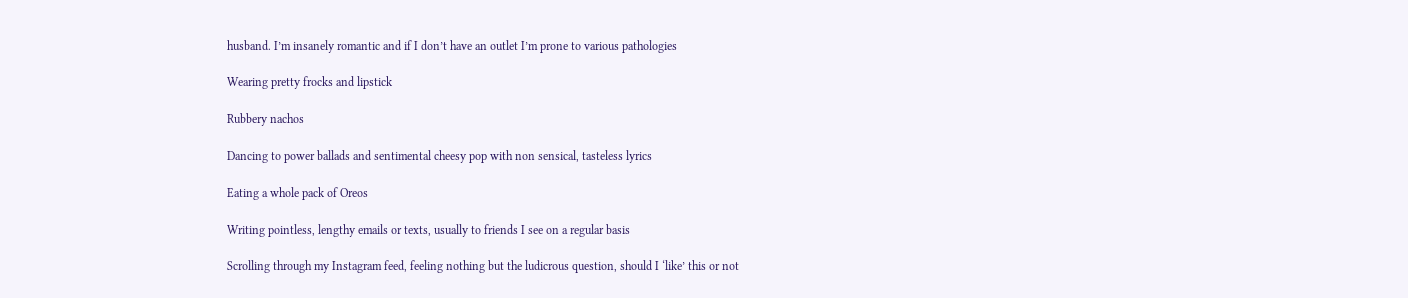husband. I’m insanely romantic and if I don’t have an outlet I’m prone to various pathologies

Wearing pretty frocks and lipstick

Rubbery nachos

Dancing to power ballads and sentimental cheesy pop with non sensical, tasteless lyrics

Eating a whole pack of Oreos

Writing pointless, lengthy emails or texts, usually to friends I see on a regular basis

Scrolling through my Instagram feed, feeling nothing but the ludicrous question, should I ‘like’ this or not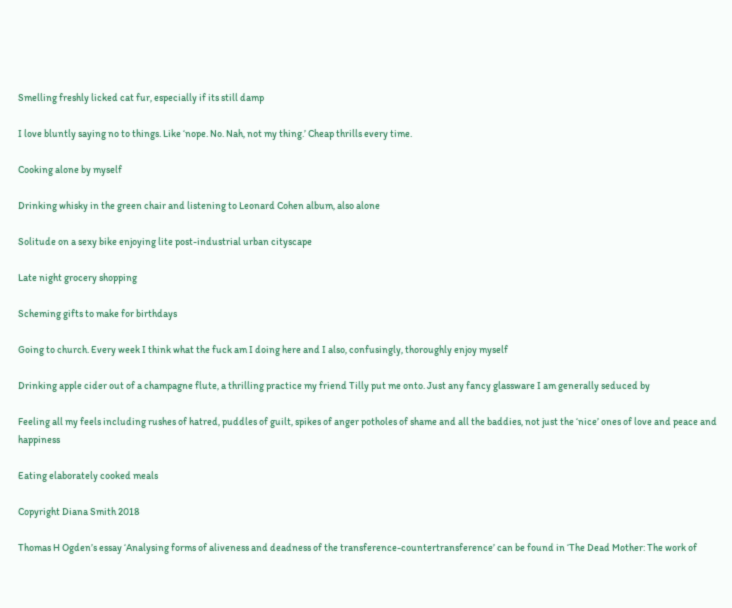Smelling freshly licked cat fur, especially if its still damp

I love bluntly saying no to things. Like ‘nope. No. Nah, not my thing.’ Cheap thrills every time.

Cooking alone by myself

Drinking whisky in the green chair and listening to Leonard Cohen album, also alone

Solitude on a sexy bike enjoying lite post-industrial urban cityscape

Late night grocery shopping

Scheming gifts to make for birthdays

Going to church. Every week I think what the fuck am I doing here and I also, confusingly, thoroughly enjoy myself

Drinking apple cider out of a champagne flute, a thrilling practice my friend Tilly put me onto. Just any fancy glassware I am generally seduced by

Feeling all my feels including rushes of hatred, puddles of guilt, spikes of anger potholes of shame and all the baddies, not just the ‘nice’ ones of love and peace and happiness

Eating elaborately cooked meals

Copyright Diana Smith 2018

Thomas H Ogden’s essay ‘Analysing forms of aliveness and deadness of the transference-countertransference’ can be found in ‘The Dead Mother: The work of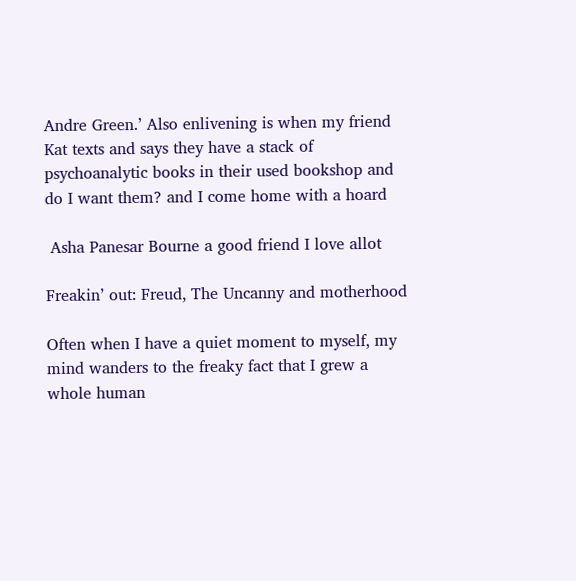Andre Green.’ Also enlivening is when my friend Kat texts and says they have a stack of psychoanalytic books in their used bookshop and do I want them? and I come home with a hoard

 Asha Panesar Bourne a good friend I love allot

Freakin’ out: Freud, The Uncanny and motherhood

Often when I have a quiet moment to myself, my mind wanders to the freaky fact that I grew a whole human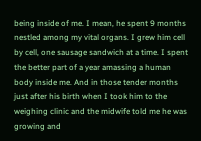being inside of me. I mean, he spent 9 months nestled among my vital organs. I grew him cell by cell, one sausage sandwich at a time. I spent the better part of a year amassing a human body inside me. And in those tender months just after his birth when I took him to the weighing clinic and the midwife told me he was growing and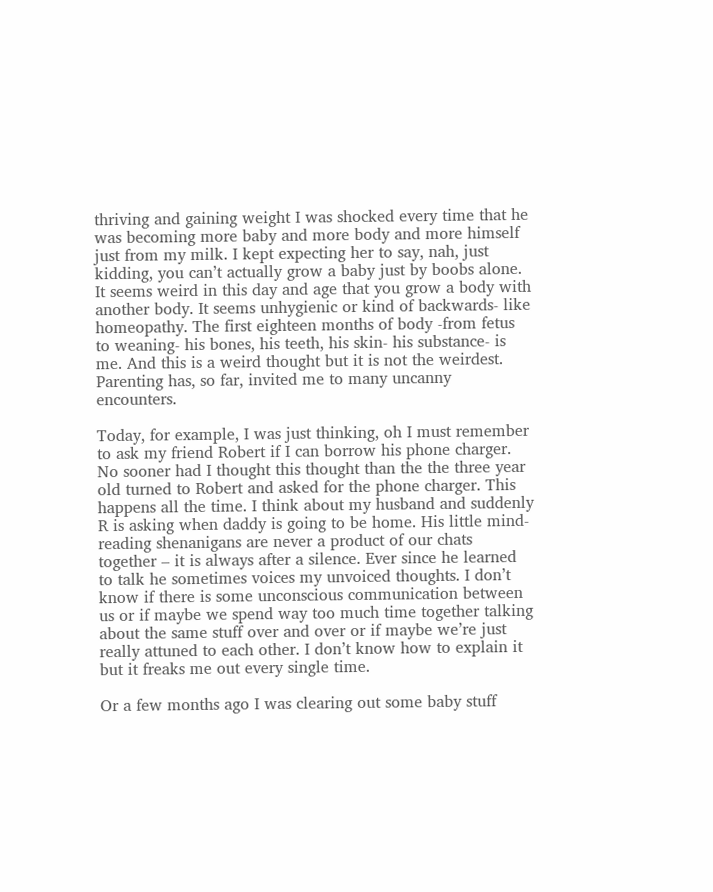thriving and gaining weight I was shocked every time that he was becoming more baby and more body and more himself just from my milk. I kept expecting her to say, nah, just kidding, you can’t actually grow a baby just by boobs alone. It seems weird in this day and age that you grow a body with another body. It seems unhygienic or kind of backwards- like homeopathy. The first eighteen months of body -from fetus to weaning- his bones, his teeth, his skin- his substance- is me. And this is a weird thought but it is not the weirdest. Parenting has, so far, invited me to many uncanny encounters.

Today, for example, I was just thinking, oh I must remember to ask my friend Robert if I can borrow his phone charger. No sooner had I thought this thought than the the three year old turned to Robert and asked for the phone charger. This happens all the time. I think about my husband and suddenly R is asking when daddy is going to be home. His little mind-reading shenanigans are never a product of our chats together – it is always after a silence. Ever since he learned to talk he sometimes voices my unvoiced thoughts. I don’t know if there is some unconscious communication between us or if maybe we spend way too much time together talking about the same stuff over and over or if maybe we’re just really attuned to each other. I don’t know how to explain it but it freaks me out every single time.

Or a few months ago I was clearing out some baby stuff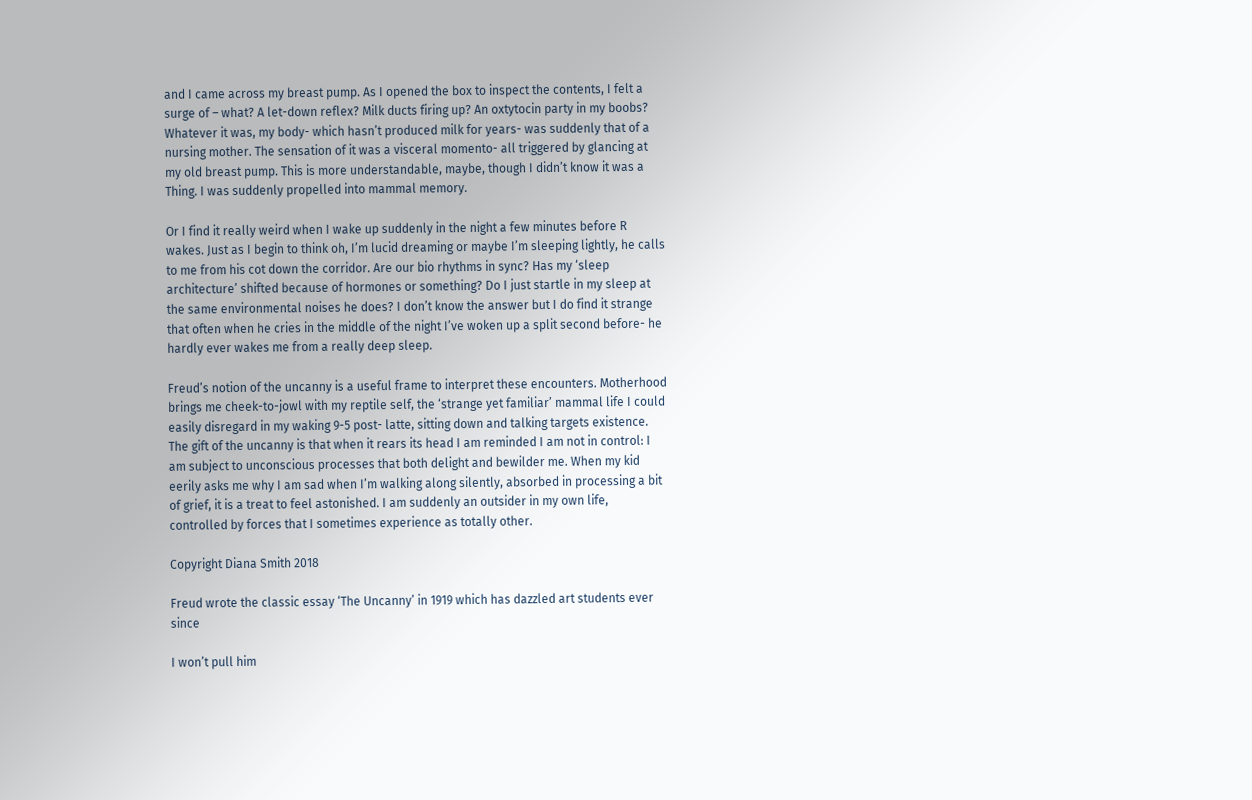and I came across my breast pump. As I opened the box to inspect the contents, I felt a surge of – what? A let-down reflex? Milk ducts firing up? An oxtytocin party in my boobs? Whatever it was, my body- which hasn’t produced milk for years- was suddenly that of a nursing mother. The sensation of it was a visceral momento- all triggered by glancing at my old breast pump. This is more understandable, maybe, though I didn’t know it was a Thing. I was suddenly propelled into mammal memory.

Or I find it really weird when I wake up suddenly in the night a few minutes before R wakes. Just as I begin to think oh, I’m lucid dreaming or maybe I’m sleeping lightly, he calls to me from his cot down the corridor. Are our bio rhythms in sync? Has my ‘sleep architecture’ shifted because of hormones or something? Do I just startle in my sleep at the same environmental noises he does? I don’t know the answer but I do find it strange that often when he cries in the middle of the night I’ve woken up a split second before- he hardly ever wakes me from a really deep sleep.

Freud’s notion of the uncanny is a useful frame to interpret these encounters. Motherhood brings me cheek-to-jowl with my reptile self, the ‘strange yet familiar’ mammal life I could easily disregard in my waking 9-5 post- latte, sitting down and talking targets existence. The gift of the uncanny is that when it rears its head I am reminded I am not in control: I am subject to unconscious processes that both delight and bewilder me. When my kid eerily asks me why I am sad when I’m walking along silently, absorbed in processing a bit of grief, it is a treat to feel astonished. I am suddenly an outsider in my own life, controlled by forces that I sometimes experience as totally other.

Copyright Diana Smith 2018

Freud wrote the classic essay ‘The Uncanny’ in 1919 which has dazzled art students ever since

I won’t pull him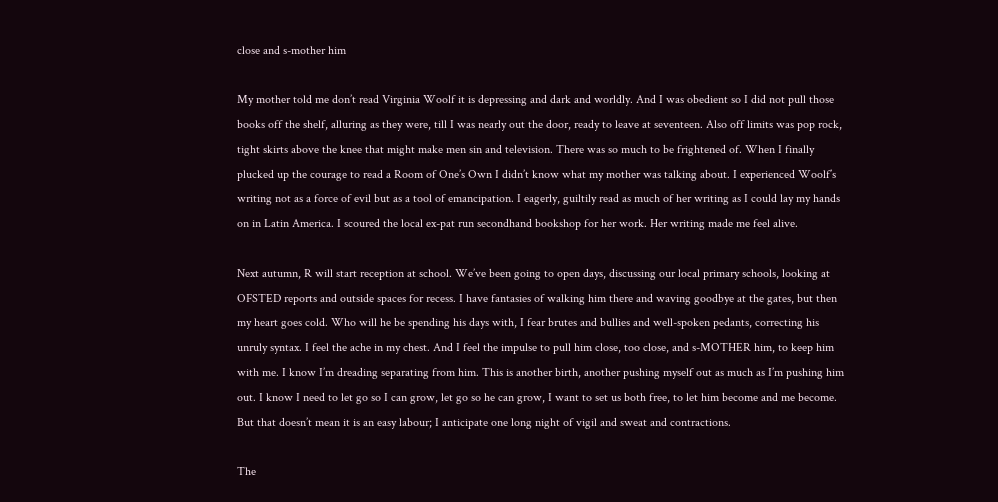close and s-mother him

My mother told me don’t read Virginia Woolf it is depressing and dark and worldly. And I was obedient so I did not pull those books off the shelf, alluring as they were, till I was nearly out the door, ready to leave at seventeen. Also off limits was pop rock, tight skirts above the knee that might make men sin and television. There was so much to be frightened of. When I finally plucked up the courage to read a Room of One’s Own I didn’t know what my mother was talking about. I experienced Woolf’s writing not as a force of evil but as a tool of emancipation. I eagerly, guiltily read as much of her writing as I could lay my hands on in Latin America. I scoured the local ex-pat run secondhand bookshop for her work. Her writing made me feel alive.

Next autumn, R will start reception at school. We’ve been going to open days, discussing our local primary schools, looking at OFSTED reports and outside spaces for recess. I have fantasies of walking him there and waving goodbye at the gates, but then my heart goes cold. Who will he be spending his days with, I fear brutes and bullies and well-spoken pedants, correcting his unruly syntax. I feel the ache in my chest. And I feel the impulse to pull him close, too close, and s-MOTHER him, to keep him with me. I know I’m dreading separating from him. This is another birth, another pushing myself out as much as I’m pushing him out. I know I need to let go so I can grow, let go so he can grow, I want to set us both free, to let him become and me become. But that doesn’t mean it is an easy labour; I anticipate one long night of vigil and sweat and contractions.

The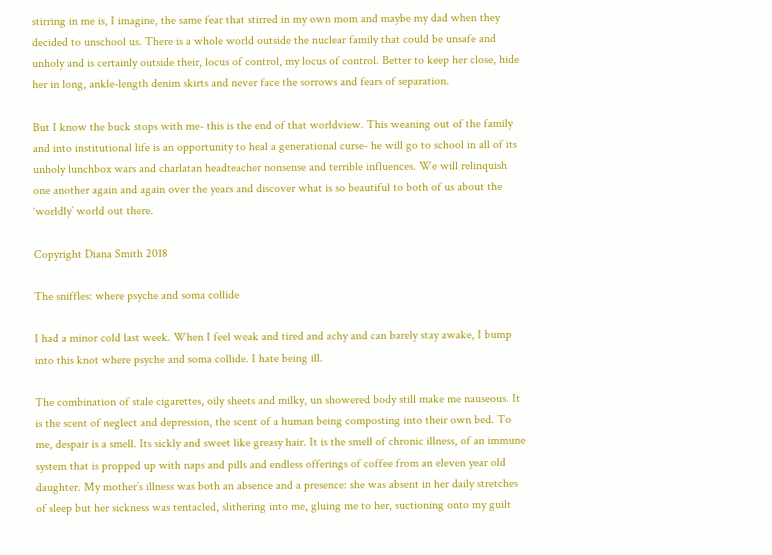stirring in me is, I imagine, the same fear that stirred in my own mom and maybe my dad when they decided to unschool us. There is a whole world outside the nuclear family that could be unsafe and unholy and is certainly outside their, locus of control, my locus of control. Better to keep her close, hide her in long, ankle-length denim skirts and never face the sorrows and fears of separation.

But I know the buck stops with me- this is the end of that worldview. This weaning out of the family and into institutional life is an opportunity to heal a generational curse- he will go to school in all of its unholy lunchbox wars and charlatan headteacher nonsense and terrible influences. We will relinquish one another again and again over the years and discover what is so beautiful to both of us about the ‘worldly’ world out there.

Copyright Diana Smith 2018

The sniffles: where psyche and soma collide

I had a minor cold last week. When I feel weak and tired and achy and can barely stay awake, I bump into this knot where psyche and soma collide. I hate being ill.

The combination of stale cigarettes, oily sheets and milky, un showered body still make me nauseous. It is the scent of neglect and depression, the scent of a human being composting into their own bed. To me, despair is a smell. Its sickly and sweet like greasy hair. It is the smell of chronic illness, of an immune system that is propped up with naps and pills and endless offerings of coffee from an eleven year old daughter. My mother’s illness was both an absence and a presence: she was absent in her daily stretches of sleep but her sickness was tentacled, slithering into me, gluing me to her, suctioning onto my guilt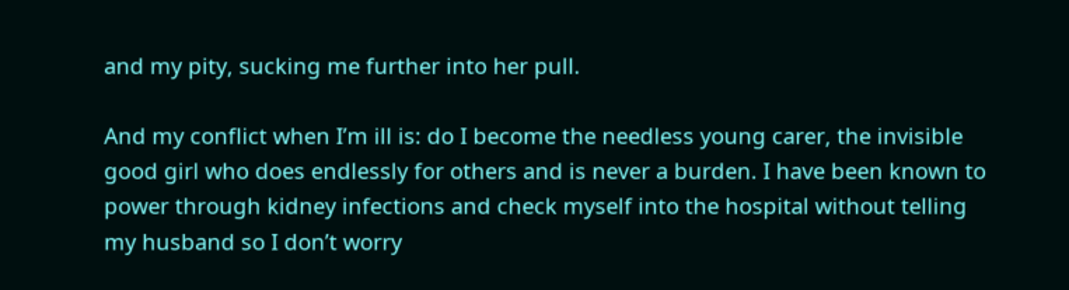and my pity, sucking me further into her pull.

And my conflict when I’m ill is: do I become the needless young carer, the invisible good girl who does endlessly for others and is never a burden. I have been known to power through kidney infections and check myself into the hospital without telling my husband so I don’t worry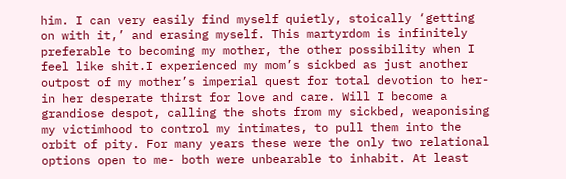him. I can very easily find myself quietly, stoically ‘getting on with it,’ and erasing myself. This martyrdom is infinitely preferable to becoming my mother, the other possibility when I feel like shit.I experienced my mom’s sickbed as just another outpost of my mother’s imperial quest for total devotion to her- in her desperate thirst for love and care. Will I become a grandiose despot, calling the shots from my sickbed, weaponising my victimhood to control my intimates, to pull them into the orbit of pity. For many years these were the only two relational options open to me- both were unbearable to inhabit. At least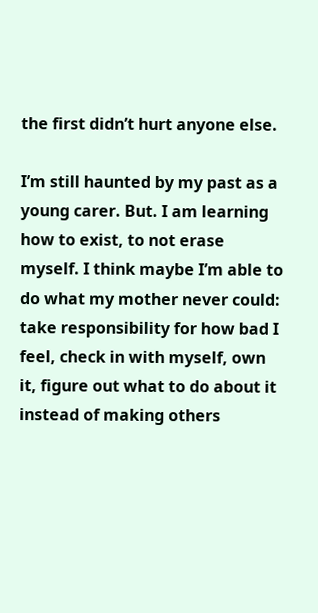the first didn’t hurt anyone else.

I’m still haunted by my past as a young carer. But. I am learning how to exist, to not erase myself. I think maybe I’m able to do what my mother never could: take responsibility for how bad I feel, check in with myself, own it, figure out what to do about it instead of making others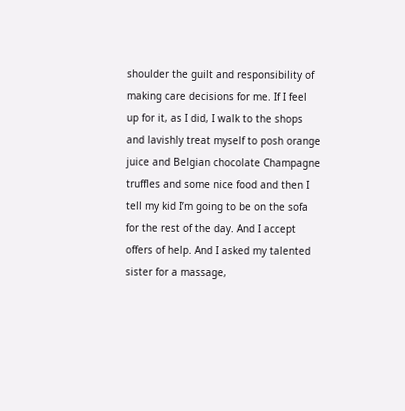shoulder the guilt and responsibility of making care decisions for me. If I feel up for it, as I did, I walk to the shops and lavishly treat myself to posh orange juice and Belgian chocolate Champagne truffles and some nice food and then I tell my kid I’m going to be on the sofa for the rest of the day. And I accept offers of help. And I asked my talented sister for a massage,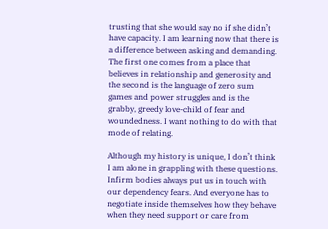trusting that she would say no if she didn’t have capacity. I am learning now that there is a difference between asking and demanding. The first one comes from a place that believes in relationship and generosity and the second is the language of zero sum games and power struggles and is the grabby, greedy love-child of fear and woundedness. I want nothing to do with that mode of relating.

Although my history is unique, I don’t think I am alone in grappling with these questions. Infirm bodies always put us in touch with our dependency fears. And everyone has to negotiate inside themselves how they behave when they need support or care from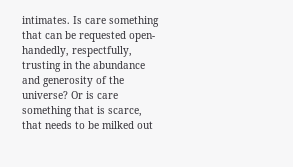intimates. Is care something that can be requested open-handedly, respectfully, trusting in the abundance and generosity of the universe? Or is care something that is scarce, that needs to be milked out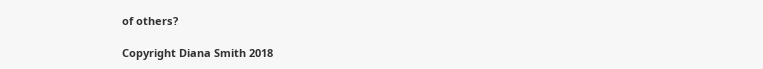of others?

Copyright Diana Smith 2018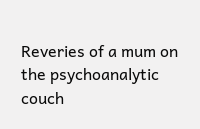Reveries of a mum on the psychoanalytic couch